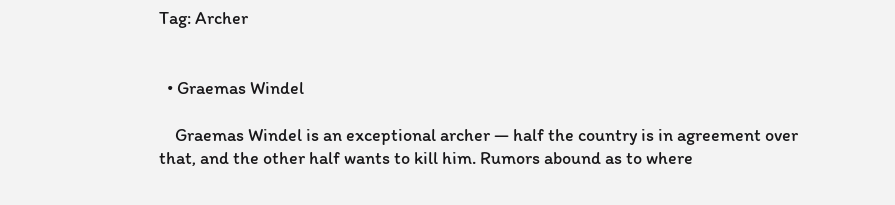Tag: Archer


  • Graemas Windel

    Graemas Windel is an exceptional archer — half the country is in agreement over that, and the other half wants to kill him. Rumors abound as to where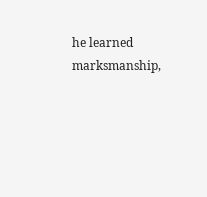he learned marksmanship,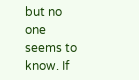but no one seems to know. If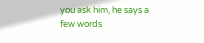you ask him, he says a few words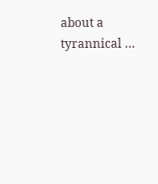about a tyrannical …